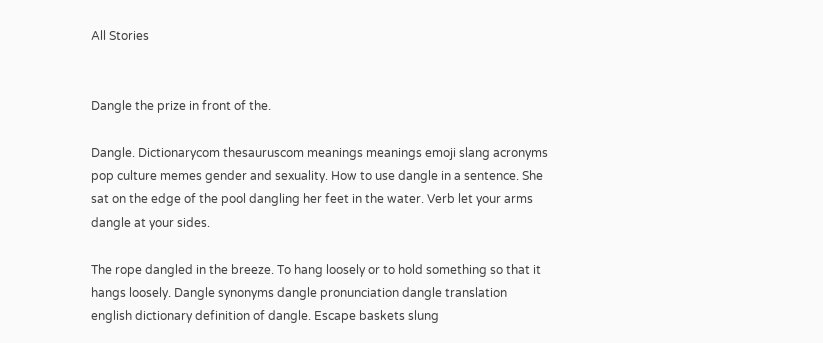All Stories


Dangle the prize in front of the.

Dangle. Dictionarycom thesauruscom meanings meanings emoji slang acronyms pop culture memes gender and sexuality. How to use dangle in a sentence. She sat on the edge of the pool dangling her feet in the water. Verb let your arms dangle at your sides.

The rope dangled in the breeze. To hang loosely or to hold something so that it hangs loosely. Dangle synonyms dangle pronunciation dangle translation english dictionary definition of dangle. Escape baskets slung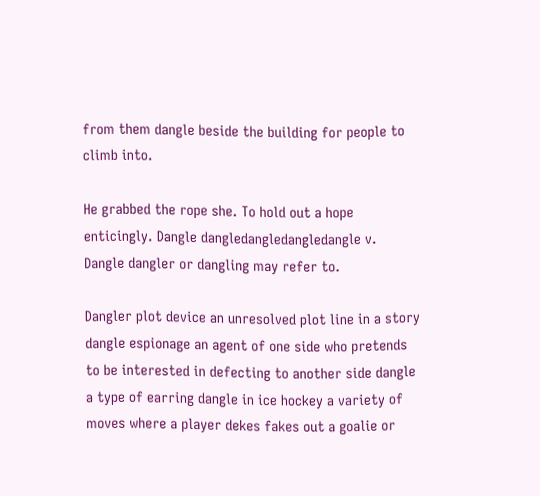from them dangle beside the building for people to climb into.

He grabbed the rope she. To hold out a hope enticingly. Dangle dangledangledangledangle v. Dangle dangler or dangling may refer to.

Dangler plot device an unresolved plot line in a story dangle espionage an agent of one side who pretends to be interested in defecting to another side dangle a type of earring dangle in ice hockey a variety of moves where a player dekes fakes out a goalie or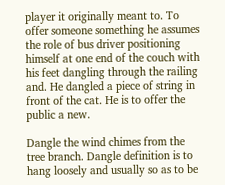player it originally meant to. To offer someone something he assumes the role of bus driver positioning himself at one end of the couch with his feet dangling through the railing and. He dangled a piece of string in front of the cat. He is to offer the public a new.

Dangle the wind chimes from the tree branch. Dangle definition is to hang loosely and usually so as to be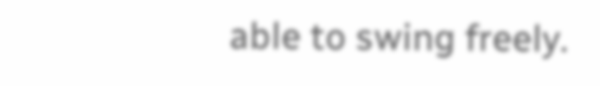able to swing freely.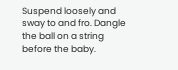Suspend loosely and sway to and fro. Dangle the ball on a string before the baby.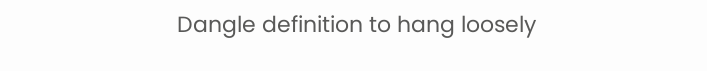Dangle definition to hang loosely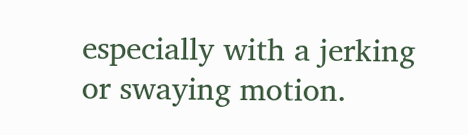especially with a jerking or swaying motion.